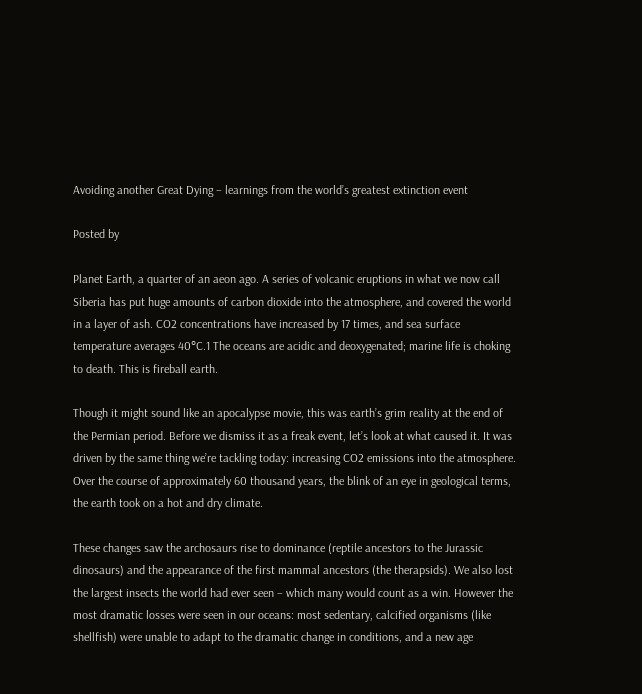Avoiding another Great Dying – learnings from the world’s greatest extinction event

Posted by

Planet Earth, a quarter of an aeon ago. A series of volcanic eruptions in what we now call Siberia has put huge amounts of carbon dioxide into the atmosphere, and covered the world in a layer of ash. CO2 concentrations have increased by 17 times, and sea surface temperature averages 40°C.1 The oceans are acidic and deoxygenated; marine life is choking to death. This is fireball earth.

Though it might sound like an apocalypse movie, this was earth’s grim reality at the end of the Permian period. Before we dismiss it as a freak event, let’s look at what caused it. It was driven by the same thing we’re tackling today: increasing CO2 emissions into the atmosphere. Over the course of approximately 60 thousand years, the blink of an eye in geological terms, the earth took on a hot and dry climate.

These changes saw the archosaurs rise to dominance (reptile ancestors to the Jurassic dinosaurs) and the appearance of the first mammal ancestors (the therapsids). We also lost the largest insects the world had ever seen – which many would count as a win. However the most dramatic losses were seen in our oceans: most sedentary, calcified organisms (like shellfish) were unable to adapt to the dramatic change in conditions, and a new age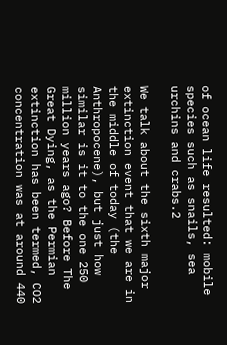of ocean life resulted: mobile species such as snails, sea urchins and crabs.2

We talk about the sixth major extinction event that we are in the middle of today (the Anthropocene), but just how similar is it to the one 250 million years ago? Before The Great Dying, as the Permian extinction has been termed, CO2 concentration was at around 440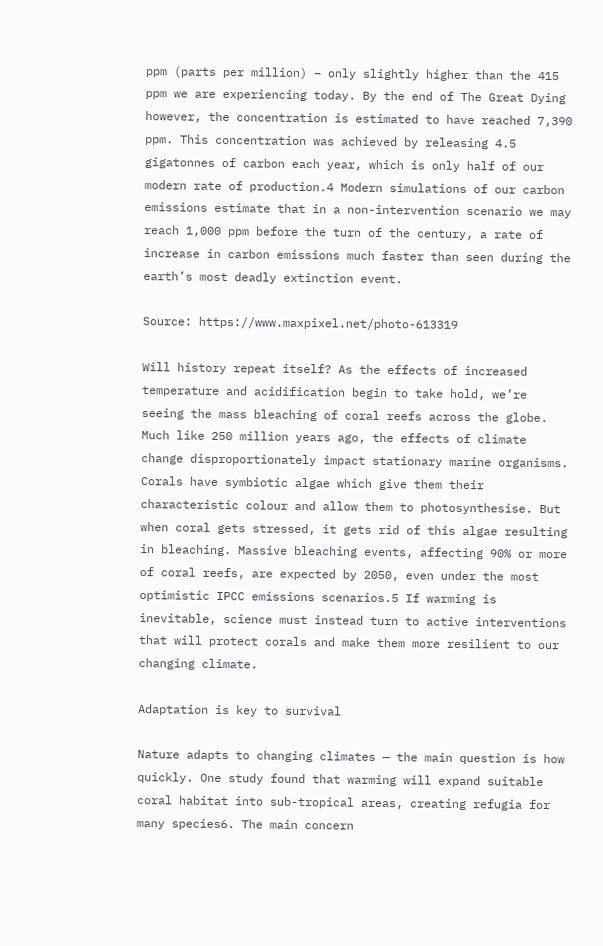ppm (parts per million) – only slightly higher than the 415 ppm we are experiencing today. By the end of The Great Dying however, the concentration is estimated to have reached 7,390 ppm. This concentration was achieved by releasing 4.5 gigatonnes of carbon each year, which is only half of our modern rate of production.4 Modern simulations of our carbon emissions estimate that in a non-intervention scenario we may reach 1,000 ppm before the turn of the century, a rate of increase in carbon emissions much faster than seen during the earth’s most deadly extinction event.

Source: https://www.maxpixel.net/photo-613319

Will history repeat itself? As the effects of increased temperature and acidification begin to take hold, we’re seeing the mass bleaching of coral reefs across the globe. Much like 250 million years ago, the effects of climate change disproportionately impact stationary marine organisms. Corals have symbiotic algae which give them their characteristic colour and allow them to photosynthesise. But when coral gets stressed, it gets rid of this algae resulting in bleaching. Massive bleaching events, affecting 90% or more of coral reefs, are expected by 2050, even under the most optimistic IPCC emissions scenarios.5 If warming is inevitable, science must instead turn to active interventions that will protect corals and make them more resilient to our changing climate.

Adaptation is key to survival

Nature adapts to changing climates — the main question is how quickly. One study found that warming will expand suitable coral habitat into sub-tropical areas, creating refugia for many species6. The main concern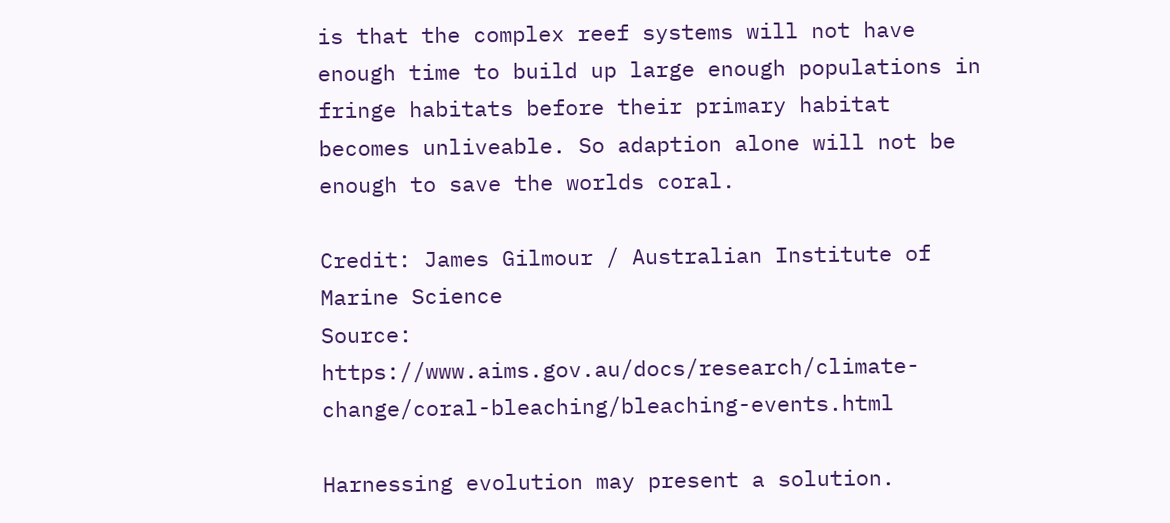is that the complex reef systems will not have enough time to build up large enough populations in fringe habitats before their primary habitat becomes unliveable. So adaption alone will not be enough to save the worlds coral.

Credit: James Gilmour / Australian Institute of Marine Science
Source: https://www.aims.gov.au/docs/research/climate-change/coral-bleaching/bleaching-events.html

Harnessing evolution may present a solution.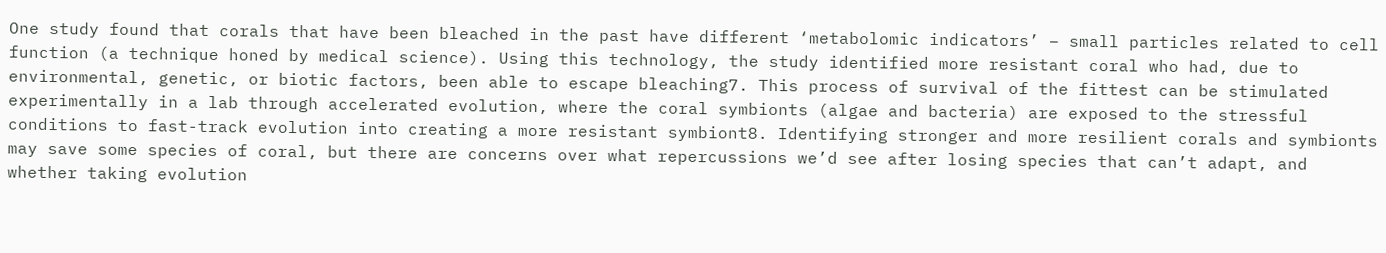One study found that corals that have been bleached in the past have different ‘metabolomic indicators’ – small particles related to cell function (a technique honed by medical science). Using this technology, the study identified more resistant coral who had, due to environmental, genetic, or biotic factors, been able to escape bleaching7. This process of survival of the fittest can be stimulated experimentally in a lab through accelerated evolution, where the coral symbionts (algae and bacteria) are exposed to the stressful conditions to fast-track evolution into creating a more resistant symbiont8. Identifying stronger and more resilient corals and symbionts may save some species of coral, but there are concerns over what repercussions we’d see after losing species that can’t adapt, and whether taking evolution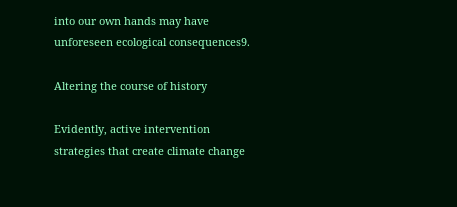into our own hands may have unforeseen ecological consequences9.

Altering the course of history

Evidently, active intervention strategies that create climate change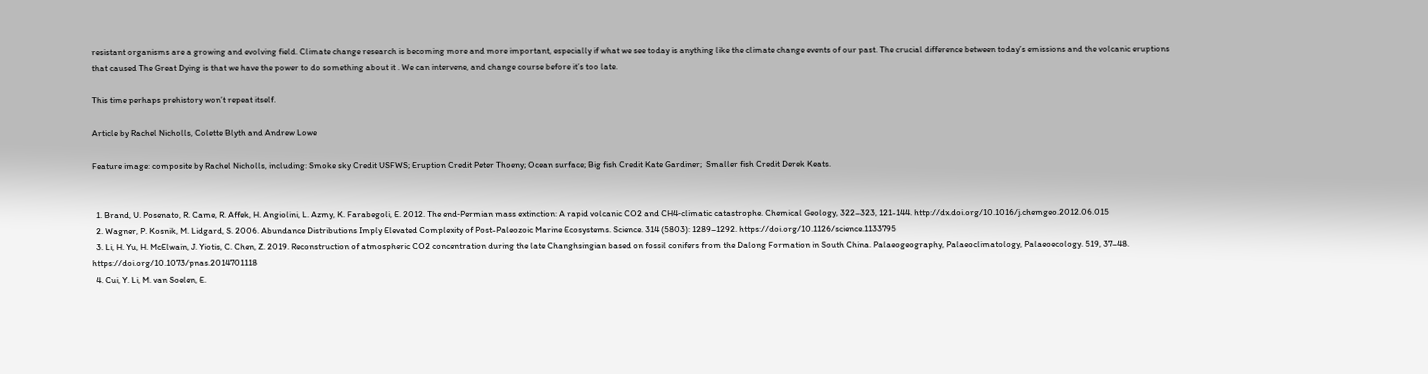resistant organisms are a growing and evolving field. Climate change research is becoming more and more important, especially if what we see today is anything like the climate change events of our past. The crucial difference between today’s emissions and the volcanic eruptions that caused The Great Dying is that we have the power to do something about it . We can intervene, and change course before it’s too late.

This time perhaps prehistory won’t repeat itself.

Article by Rachel Nicholls, Colette Blyth and Andrew Lowe

Feature image: composite by Rachel Nicholls, including: Smoke sky Credit USFWS; Eruption Credit Peter Thoeny; Ocean surface; Big fish Credit Kate Gardiner;  Smaller fish Credit Derek Keats.


  1. Brand, U. Posenato, R. Came, R. Affek, H. Angiolini, L. Azmy, K. Farabegoli, E. 2012. The end‐Permian mass extinction: A rapid volcanic CO2 and CH4‐climatic catastrophe. Chemical Geology, 322–323, 121-144. http://dx.doi.org/10.1016/j.chemgeo.2012.06.015
  2. Wagner, P. Kosnik, M. Lidgard, S. 2006. Abundance Distributions Imply Elevated Complexity of Post-Paleozoic Marine Ecosystems. Science. 314 (5803): 1289–1292. https://doi.org/10.1126/science.1133795
  3. Li, H. Yu, H. McElwain, J. Yiotis, C. Chen, Z. 2019. Reconstruction of atmospheric CO2 concentration during the late Changhsingian based on fossil conifers from the Dalong Formation in South China. Palaeogeography, Palaeoclimatology, Palaeoecology. 519, 37–48. https://doi.org/10.1073/pnas.2014701118
  4. Cui, Y. Li, M. van Soelen, E.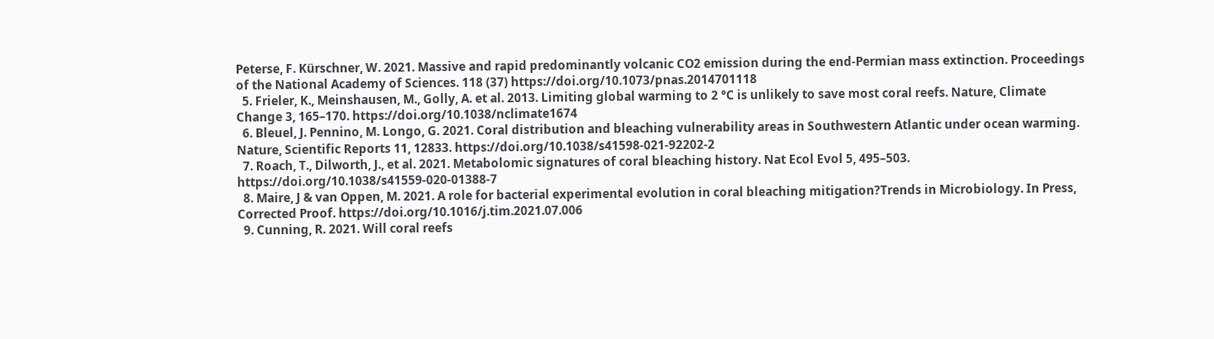Peterse, F. Kürschner, W. 2021. Massive and rapid predominantly volcanic CO2 emission during the end-Permian mass extinction. Proceedings of the National Academy of Sciences. 118 (37) https://doi.org/10.1073/pnas.2014701118
  5. Frieler, K., Meinshausen, M., Golly, A. et al. 2013. Limiting global warming to 2 °C is unlikely to save most coral reefs. Nature, Climate Change 3, 165–170. https://doi.org/10.1038/nclimate1674
  6. Bleuel, J. Pennino, M. Longo, G. 2021. Coral distribution and bleaching vulnerability areas in Southwestern Atlantic under ocean warming. Nature, Scientific Reports 11, 12833. https://doi.org/10.1038/s41598-021-92202-2
  7. Roach, T., Dilworth, J., et al. 2021. Metabolomic signatures of coral bleaching history. Nat Ecol Evol 5, 495–503. https://doi.org/10.1038/s41559-020-01388-7
  8. Maire, J & van Oppen, M. 2021. A role for bacterial experimental evolution in coral bleaching mitigation?Trends in Microbiology. In Press, Corrected Proof. https://doi.org/10.1016/j.tim.2021.07.006
  9. Cunning, R. 2021. Will coral reefs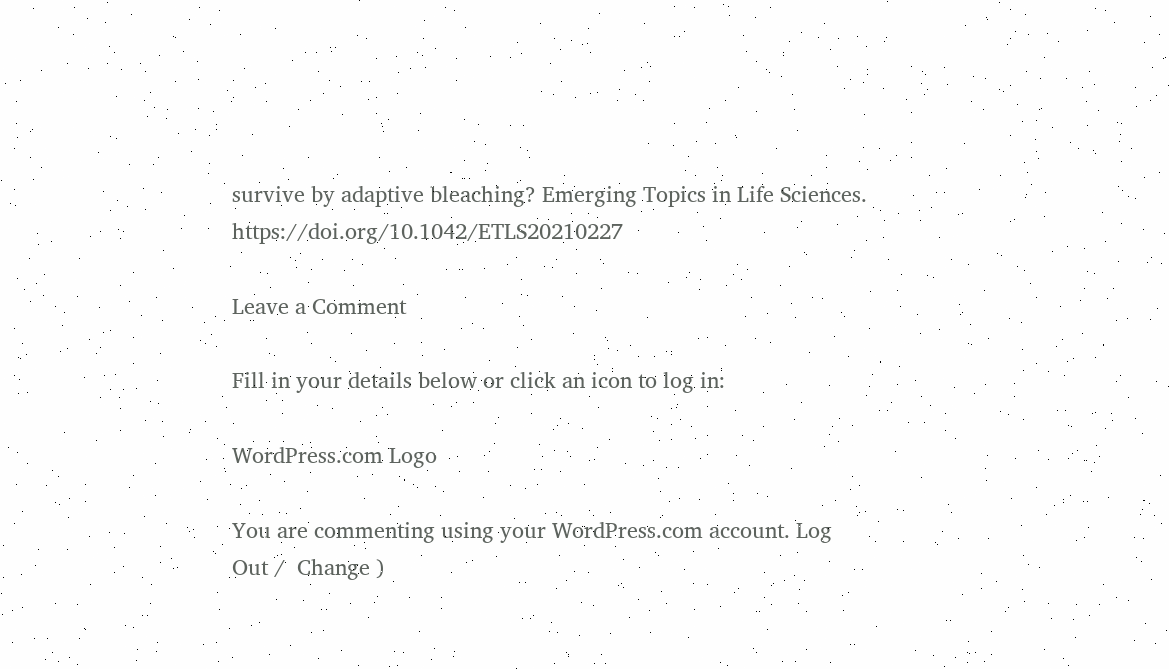survive by adaptive bleaching? Emerging Topics in Life Sciences. https://doi.org/10.1042/ETLS20210227

Leave a Comment

Fill in your details below or click an icon to log in:

WordPress.com Logo

You are commenting using your WordPress.com account. Log Out /  Change )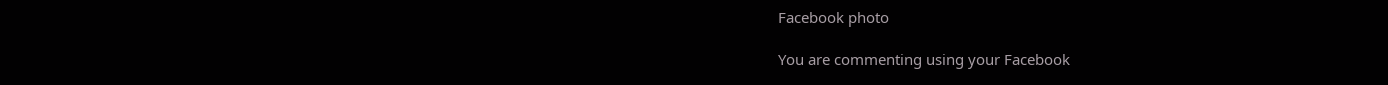Facebook photo

You are commenting using your Facebook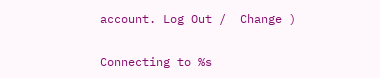account. Log Out /  Change )

Connecting to %s